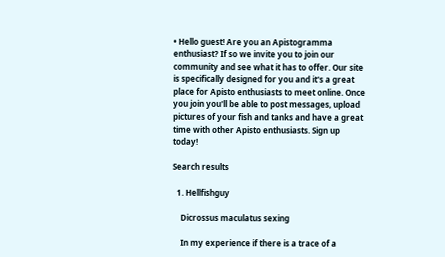• Hello guest! Are you an Apistogramma enthusiast? If so we invite you to join our community and see what it has to offer. Our site is specifically designed for you and it's a great place for Apisto enthusiasts to meet online. Once you join you'll be able to post messages, upload pictures of your fish and tanks and have a great time with other Apisto enthusiasts. Sign up today!

Search results

  1. Hellfishguy

    Dicrossus maculatus sexing

    In my experience if there is a trace of a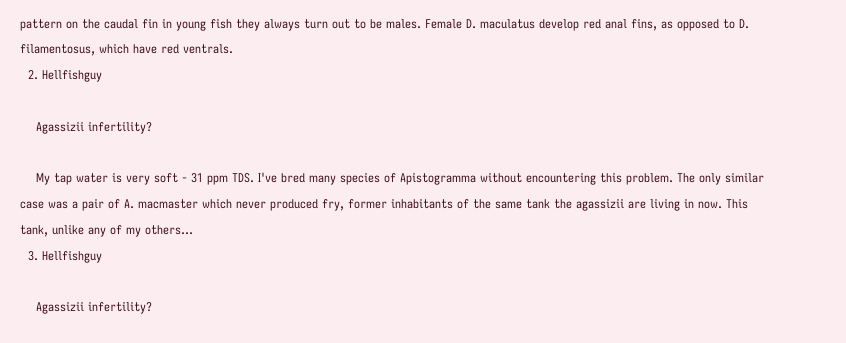pattern on the caudal fin in young fish they always turn out to be males. Female D. maculatus develop red anal fins, as opposed to D. filamentosus, which have red ventrals.
  2. Hellfishguy

    Agassizii infertility?

    My tap water is very soft - 31 ppm TDS. I've bred many species of Apistogramma without encountering this problem. The only similar case was a pair of A. macmaster which never produced fry, former inhabitants of the same tank the agassizii are living in now. This tank, unlike any of my others...
  3. Hellfishguy

    Agassizii infertility?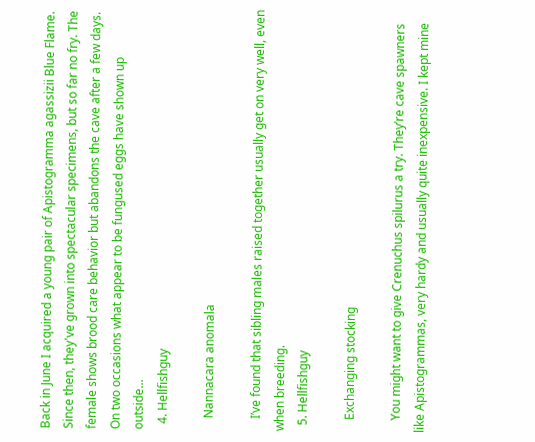Back in June I acquired a young pair of Apistogramma agassizii Blue Flame. Since then, they've grown into spectacular specimens, but so far no fry. The female shows brood care behavior but abandons the cave after a few days. On two occasions what appear to be fungused eggs have shown up outside...
  4. Hellfishguy

    Nannacara anomala

    I’ve found that sibling males raised together usually get on very well, even when breeding.
  5. Hellfishguy

    Exchanging stocking

    You might want to give Crenuchus spilurus a try. They’re cave spawners like Apistogrammas, very hardy and usually quite inexpensive. I kept mine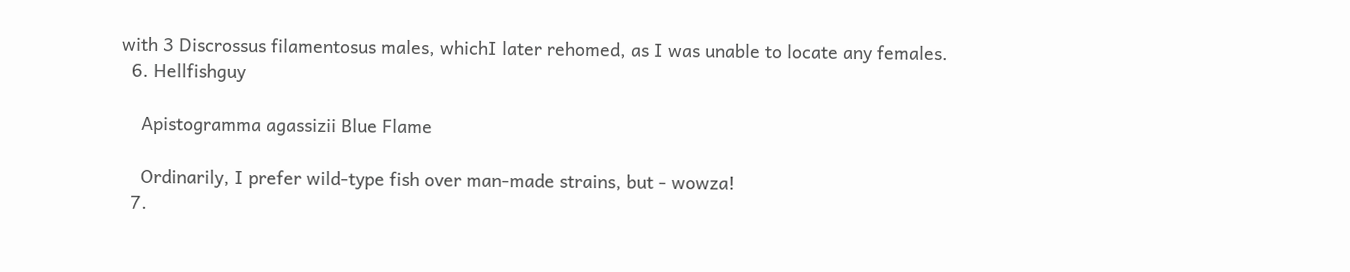with 3 Discrossus filamentosus males, whichI later rehomed, as I was unable to locate any females.
  6. Hellfishguy

    Apistogramma agassizii Blue Flame

    Ordinarily, I prefer wild-type fish over man-made strains, but - wowza!
  7.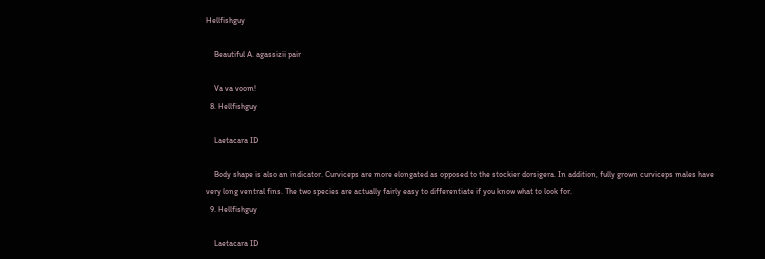Hellfishguy

    Beautiful A. agassizii pair

    Va va voom!
  8. Hellfishguy

    Laetacara ID

    Body shape is also an indicator. Curviceps are more elongated as opposed to the stockier dorsigera. In addition, fully grown curviceps males have very long ventral fins. The two species are actually fairly easy to differentiate if you know what to look for.
  9. Hellfishguy

    Laetacara ID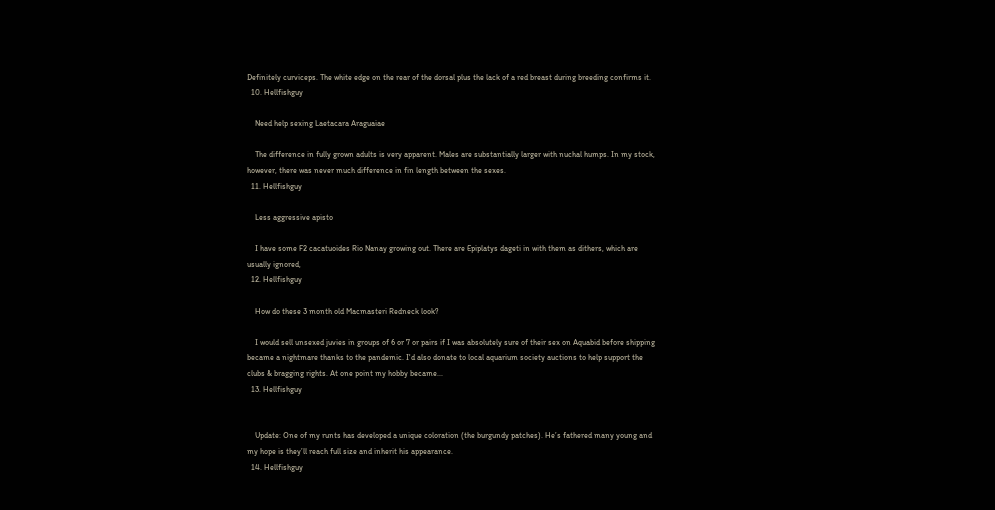Definitely curviceps. The white edge on the rear of the dorsal plus the lack of a red breast during breeding confirms it.
  10. Hellfishguy

    Need help sexing Laetacara Araguaiae

    The difference in fully grown adults is very apparent. Males are substantially larger with nuchal humps. In my stock, however, there was never much difference in fin length between the sexes.
  11. Hellfishguy

    Less aggressive apisto

    I have some F2 cacatuoides Rio Nanay growing out. There are Epiplatys dageti in with them as dithers, which are usually ignored,
  12. Hellfishguy

    How do these 3 month old Macmasteri Redneck look?

    I would sell unsexed juvies in groups of 6 or 7 or pairs if I was absolutely sure of their sex on Aquabid before shipping became a nightmare thanks to the pandemic. I'd also donate to local aquarium society auctions to help support the clubs & bragging rights. At one point my hobby became...
  13. Hellfishguy


    Update: One of my runts has developed a unique coloration (the burgundy patches). He’s fathered many young and my hope is they’ll reach full size and inherit his appearance.
  14. Hellfishguy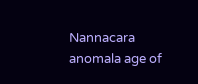Nannacara anomala age of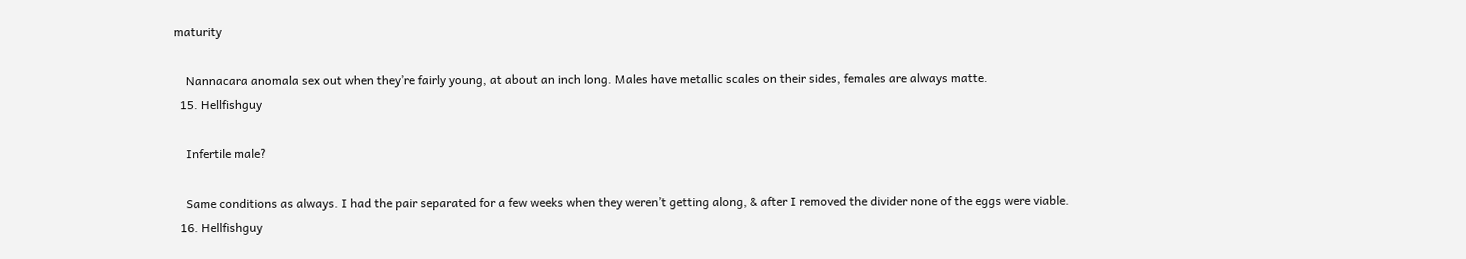maturity

    Nannacara anomala sex out when they’re fairly young, at about an inch long. Males have metallic scales on their sides, females are always matte.
  15. Hellfishguy

    Infertile male?

    Same conditions as always. I had the pair separated for a few weeks when they weren’t getting along, & after I removed the divider none of the eggs were viable.
  16. Hellfishguy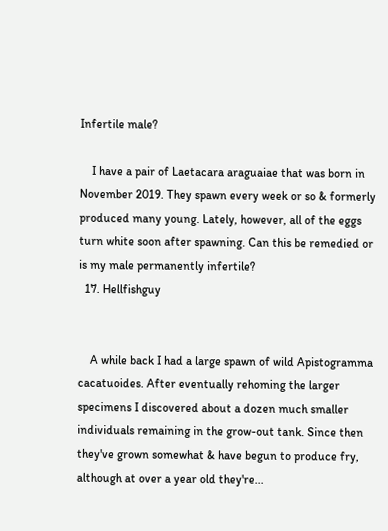Infertile male?

    I have a pair of Laetacara araguaiae that was born in November 2019. They spawn every week or so & formerly produced many young. Lately, however, all of the eggs turn white soon after spawning. Can this be remedied or is my male permanently infertile?
  17. Hellfishguy


    A while back I had a large spawn of wild Apistogramma cacatuoides. After eventually rehoming the larger specimens I discovered about a dozen much smaller individuals remaining in the grow-out tank. Since then they've grown somewhat & have begun to produce fry, although at over a year old they're...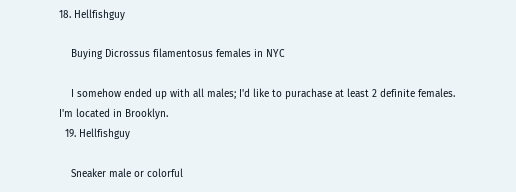18. Hellfishguy

    Buying Dicrossus filamentosus females in NYC

    I somehow ended up with all males; I'd like to purachase at least 2 definite females. I'm located in Brooklyn.
  19. Hellfishguy

    Sneaker male or colorful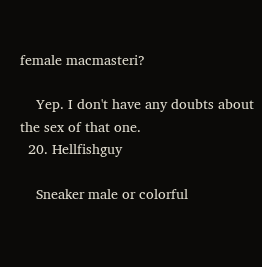female macmasteri?

    Yep. I don't have any doubts about the sex of that one.
  20. Hellfishguy

    Sneaker male or colorful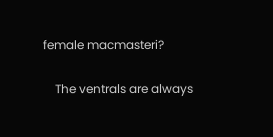female macmasteri?

    The ventrals are always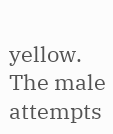yellow. The male attempts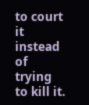to court it instead of trying to kill it.